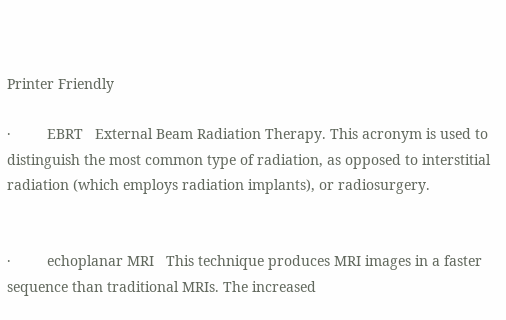Printer Friendly

·         EBRT   External Beam Radiation Therapy. This acronym is used to distinguish the most common type of radiation, as opposed to interstitial radiation (which employs radiation implants), or radiosurgery.


·         echoplanar MRI   This technique produces MRI images in a faster sequence than traditional MRIs. The increased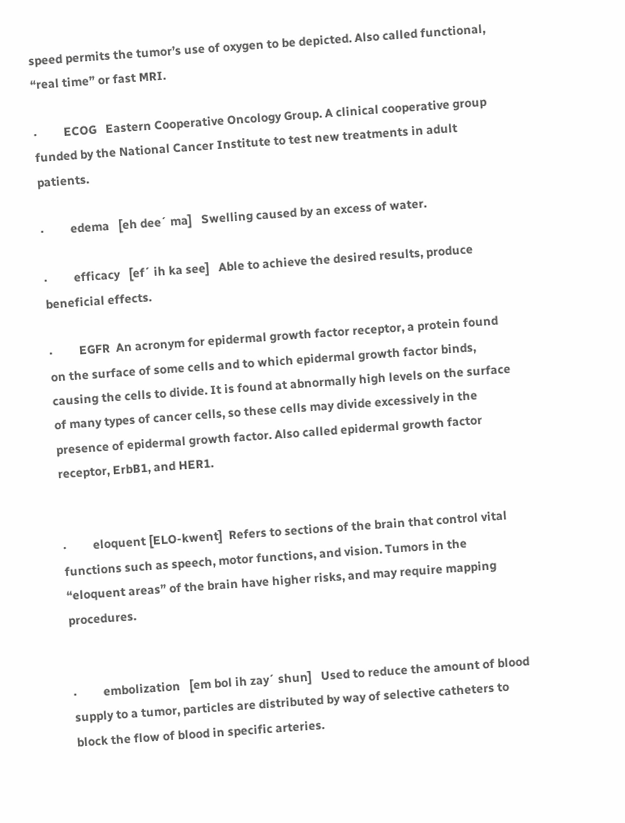speed permits the tumor’s use of oxygen to be depicted. Also called functional, “real time” or fast MRI.

·         ECOG   Eastern Cooperative Oncology Group. A clinical cooperative group funded by the National Cancer Institute to test new treatments in adult patients.

·         edema   [eh dee´ ma]   Swelling caused by an excess of water.

·         efficacy   [ef´ ih ka see]   Able to achieve the desired results, produce beneficial effects.

·         EGFR  An acronym for epidermal growth factor receptor, a protein found on the surface of some cells and to which epidermal growth factor binds, causing the cells to divide. It is found at abnormally high levels on the surface of many types of cancer cells, so these cells may divide excessively in the presence of epidermal growth factor. Also called epidermal growth factor receptor, ErbB1, and HER1.


·         eloquent [ELO-kwent]  Refers to sections of the brain that control vital functions such as speech, motor functions, and vision. Tumors in the “eloquent areas” of the brain have higher risks, and may require mapping procedures.


·         embolization   [em bol ih zay´ shun]   Used to reduce the amount of blood supply to a tumor, particles are distributed by way of selective catheters to block the flow of blood in specific arteries.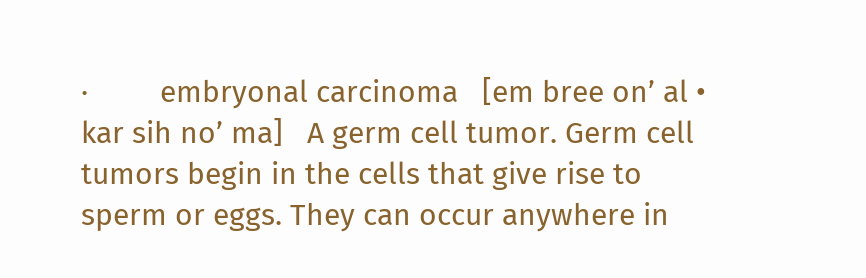·         embryonal carcinoma   [em bree on’ al • kar sih no’ ma]   A germ cell tumor. Germ cell tumors begin in the cells that give rise to sperm or eggs. They can occur anywhere in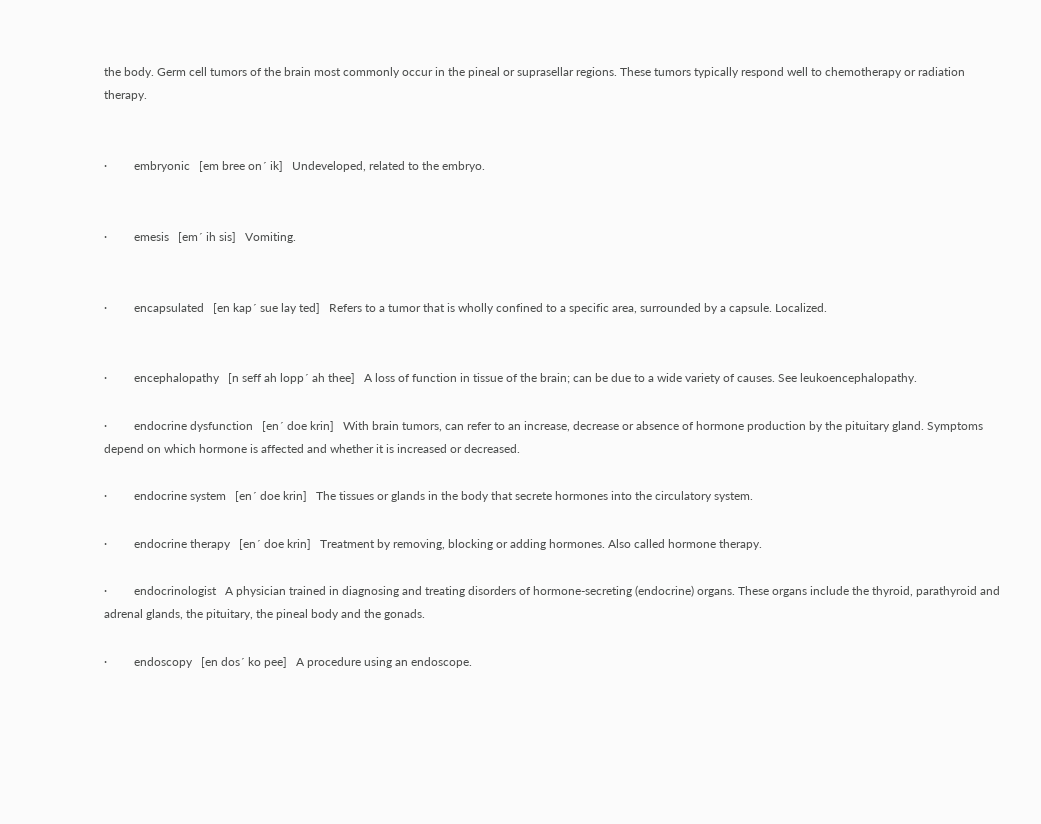the body. Germ cell tumors of the brain most commonly occur in the pineal or suprasellar regions. These tumors typically respond well to chemotherapy or radiation therapy.


·         embryonic   [em bree on´ ik]   Undeveloped, related to the embryo.


·         emesis   [em´ ih sis]   Vomiting.


·         encapsulated   [en kap´ sue lay ted]   Refers to a tumor that is wholly confined to a specific area, surrounded by a capsule. Localized.


·         encephalopathy   [n seff ah lopp´ ah thee]   A loss of function in tissue of the brain; can be due to a wide variety of causes. See leukoencephalopathy.

·         endocrine dysfunction   [en´ doe krin]   With brain tumors, can refer to an increase, decrease or absence of hormone production by the pituitary gland. Symptoms depend on which hormone is affected and whether it is increased or decreased.

·         endocrine system   [en´ doe krin]   The tissues or glands in the body that secrete hormones into the circulatory system.

·         endocrine therapy   [en´ doe krin]   Treatment by removing, blocking or adding hormones. Also called hormone therapy.

·         endocrinologist   A physician trained in diagnosing and treating disorders of hormone-secreting (endocrine) organs. These organs include the thyroid, parathyroid and adrenal glands, the pituitary, the pineal body and the gonads.

·         endoscopy   [en dos´ ko pee]   A procedure using an endoscope.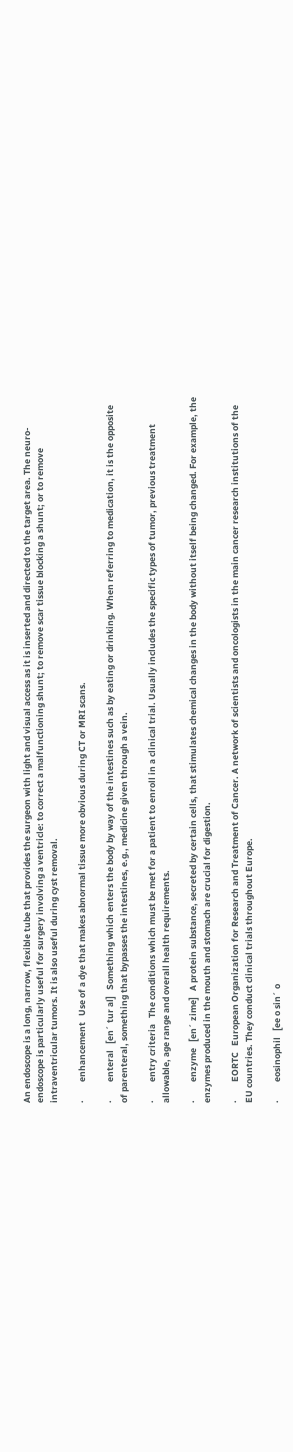An endoscope is a long, narrow, flexible tube that provides the surgeon with light and visual access as it is inserted and directed to the target area. The neuro-endoscope is particularly useful for surgery involving a ventricle: to correct a malfunctioning shunt; to remove scar tissue blocking a shunt; or to remove intraventricular tumors. It is also useful during cyst removal.

·         enhancement   Use of a dye that makes abnormal tissue more obvious during CT or MRI scans.

·         enteral   [en´ tur al]   Something which enters the body by way of the intestines such as by eating or drinking. When referring to medication, it is the opposite of parenteral, something that bypasses the intestines, e.g., medicine given through a vein.

·         entry criteria   The conditions which must be met for a patient to enroll in a clinical trial. Usually includes the specific types of tumor, previous treatment allowable, age range and overall health requirements.

·         enzyme   [en´ zime]   A protein substance, secreted by certain cells, that stimulates chemical changes in the body without itself being changed. For example, the enzymes produced in the mouth and stomach are crucial for digestion.

·         EORTC   European Organization for Research and Treatment of Cancer. A network of scientists and oncologists in the main cancer research institutions of the EU countries. They conduct clinical trials throughout Europe.

·         eosinophil   [ee o sin´ o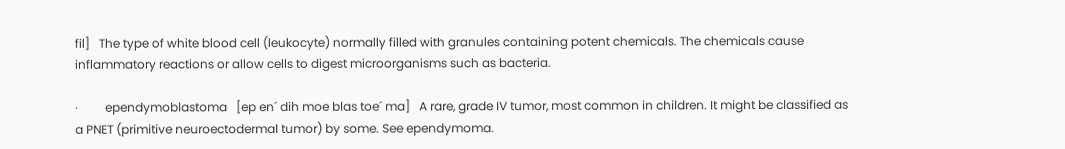fil]   The type of white blood cell (leukocyte) normally filled with granules containing potent chemicals. The chemicals cause inflammatory reactions or allow cells to digest microorganisms such as bacteria.

·         ependymoblastoma   [ep en´ dih moe blas toe´ ma]   A rare, grade IV tumor, most common in children. It might be classified as a PNET (primitive neuroectodermal tumor) by some. See ependymoma.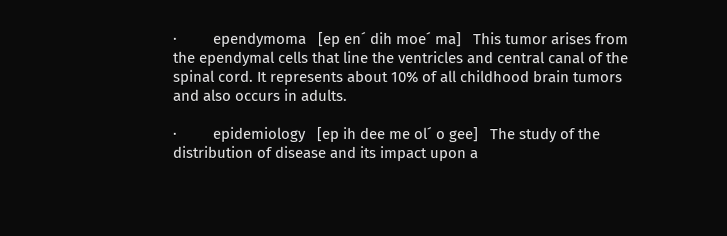·         ependymoma   [ep en´ dih moe´ ma]   This tumor arises from the ependymal cells that line the ventricles and central canal of the spinal cord. It represents about 10% of all childhood brain tumors and also occurs in adults.

·         epidemiology   [ep ih dee me ol´ o gee]   The study of the distribution of disease and its impact upon a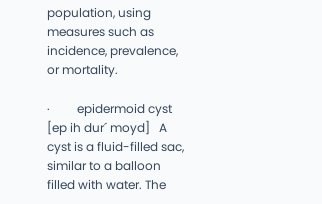population, using measures such as incidence, prevalence, or mortality.

·         epidermoid cyst   [ep ih dur´ moyd]   A cyst is a fluid-filled sac, similar to a balloon filled with water. The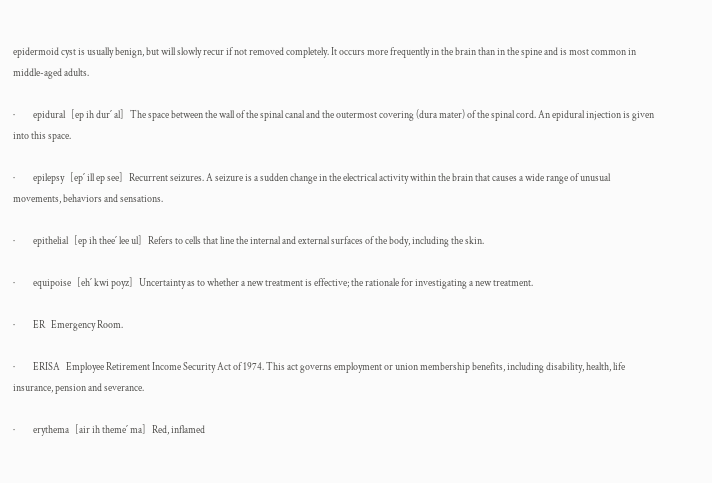epidermoid cyst is usually benign, but will slowly recur if not removed completely. It occurs more frequently in the brain than in the spine and is most common in middle-aged adults.

·         epidural   [ep ih dur´ al]   The space between the wall of the spinal canal and the outermost covering (dura mater) of the spinal cord. An epidural injection is given into this space.

·         epilepsy   [ep´ ill ep see]   Recurrent seizures. A seizure is a sudden change in the electrical activity within the brain that causes a wide range of unusual movements, behaviors and sensations.

·         epithelial   [ep ih thee´ lee ul]   Refers to cells that line the internal and external surfaces of the body, including the skin.

·         equipoise   [eh´ kwi poyz]   Uncertainty as to whether a new treatment is effective; the rationale for investigating a new treatment.

·         ER   Emergency Room.

·         ERISA   Employee Retirement Income Security Act of 1974. This act governs employment or union membership benefits, including disability, health, life insurance, pension and severance.

·         erythema   [air ih theme´ ma]   Red, inflamed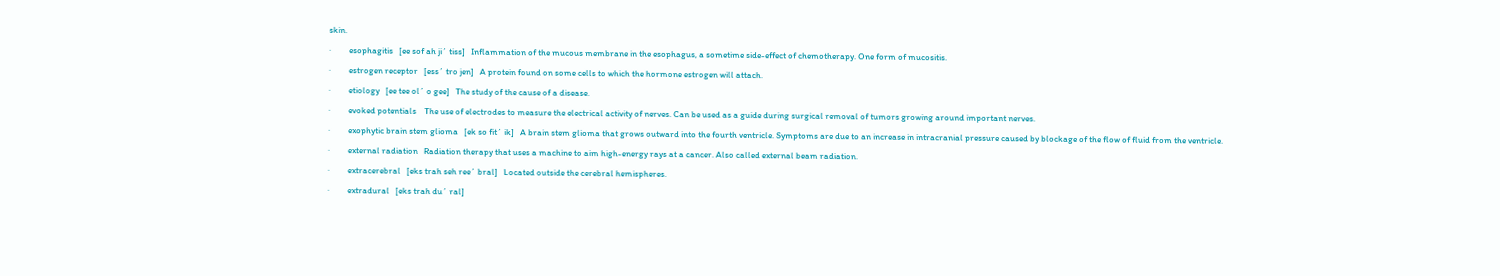skin.

·         esophagitis   [ee sof ah ji´ tiss]   Inflammation of the mucous membrane in the esophagus, a sometime side-effect of chemotherapy. One form of mucositis.

·         estrogen receptor   [ess´ tro jen]   A protein found on some cells to which the hormone estrogen will attach.

·         etiology   [ee tee ol´ o gee]   The study of the cause of a disease.

·         evoked potentials    The use of electrodes to measure the electrical activity of nerves. Can be used as a guide during surgical removal of tumors growing around important nerves.

·         exophytic brain stem glioma   [ek so fit´ ik]   A brain stem glioma that grows outward into the fourth ventricle. Symptoms are due to an increase in intracranial pressure caused by blockage of the flow of fluid from the ventricle.

·         external radiation   Radiation therapy that uses a machine to aim high-energy rays at a cancer. Also called external beam radiation.

·         extracerebral   [eks trah seh ree´ bral]   Located outside the cerebral hemispheres.

·         extradural   [eks trah du´ ral]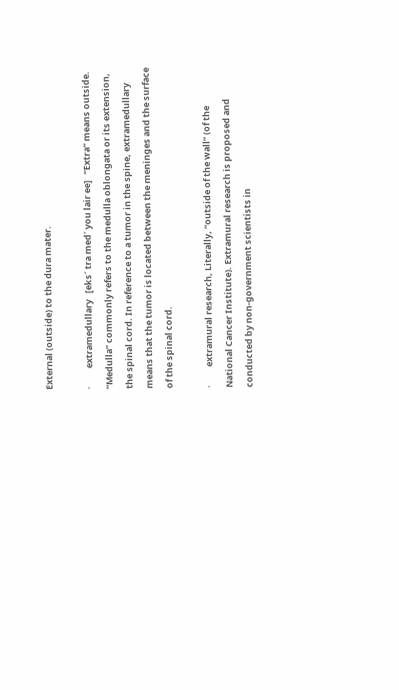External (outside) to the dura mater.

·         extramedullary   [eks´ tra med´ you lair ee]   “Extra” means outside. “Medulla” commonly refers to the medulla oblongata or its extension, the spinal cord. In reference to a tumor in the spine, extramedullary means that the tumor is located between the meninges and the surface of the spinal cord.

·         extramural research, Literally, “outside of the wall” (of the National Cancer Institute). Extramural research is proposed and conducted by non-government scientists in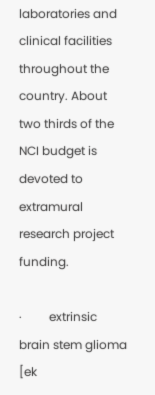laboratories and clinical facilities throughout the country. About two thirds of the NCI budget is devoted to extramural research project funding.

·         extrinsic brain stem glioma   [ek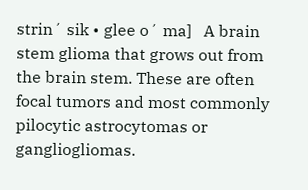strin´ sik • glee o´ ma]   A brain stem glioma that grows out from the brain stem. These are often focal tumors and most commonly pilocytic astrocytomas or gangliogliomas.